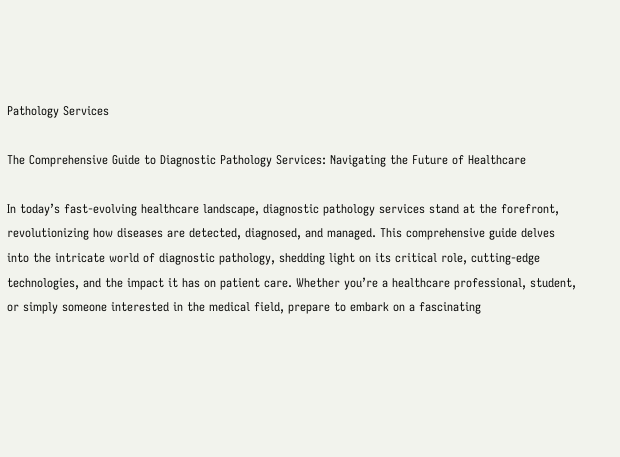Pathology Services

The Comprehensive Guide to Diagnostic Pathology Services: Navigating the Future of Healthcare

In today’s fast-evolving healthcare landscape, diagnostic pathology services stand at the forefront, revolutionizing how diseases are detected, diagnosed, and managed. This comprehensive guide delves into the intricate world of diagnostic pathology, shedding light on its critical role, cutting-edge technologies, and the impact it has on patient care. Whether you’re a healthcare professional, student, or simply someone interested in the medical field, prepare to embark on a fascinating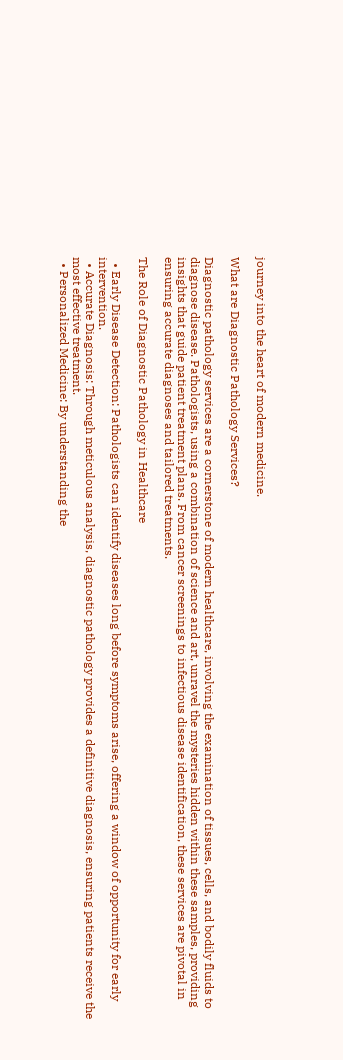journey into the heart of modern medicine.

What are Diagnostic Pathology Services?

Diagnostic pathology services are a cornerstone of modern healthcare, involving the examination of tissues, cells, and bodily fluids to diagnose disease. Pathologists, using a combination of science and art, unravel the mysteries hidden within these samples, providing insights that guide patient treatment plans. From cancer screenings to infectious disease identification, these services are pivotal in ensuring accurate diagnoses and tailored treatments.

The Role of Diagnostic Pathology in Healthcare

  • Early Disease Detection: Pathologists can identify diseases long before symptoms arise, offering a window of opportunity for early intervention.
  • Accurate Diagnosis: Through meticulous analysis, diagnostic pathology provides a definitive diagnosis, ensuring patients receive the most effective treatment.
  • Personalized Medicine: By understanding the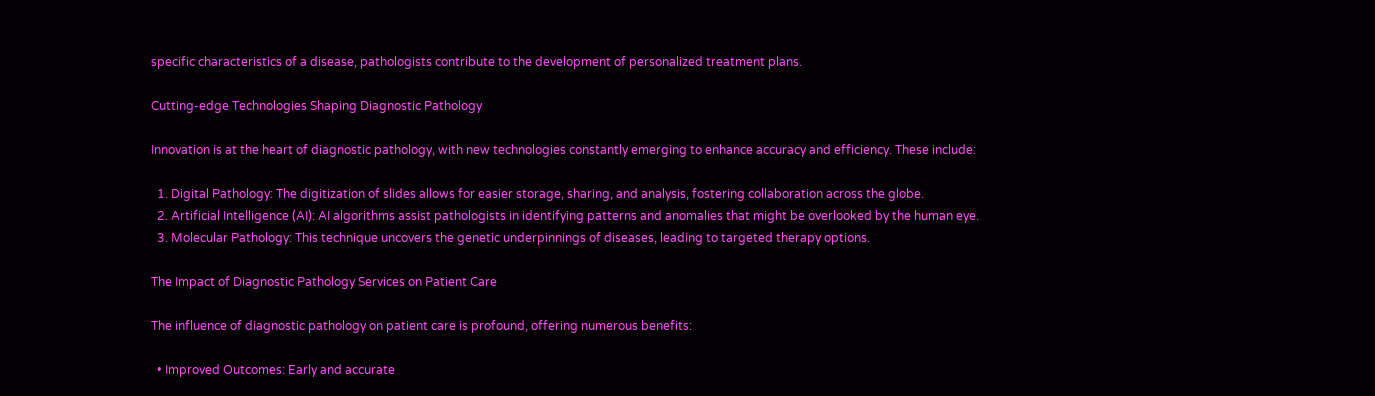specific characteristics of a disease, pathologists contribute to the development of personalized treatment plans.

Cutting-edge Technologies Shaping Diagnostic Pathology

Innovation is at the heart of diagnostic pathology, with new technologies constantly emerging to enhance accuracy and efficiency. These include:

  1. Digital Pathology: The digitization of slides allows for easier storage, sharing, and analysis, fostering collaboration across the globe.
  2. Artificial Intelligence (AI): AI algorithms assist pathologists in identifying patterns and anomalies that might be overlooked by the human eye.
  3. Molecular Pathology: This technique uncovers the genetic underpinnings of diseases, leading to targeted therapy options.

The Impact of Diagnostic Pathology Services on Patient Care

The influence of diagnostic pathology on patient care is profound, offering numerous benefits:

  • Improved Outcomes: Early and accurate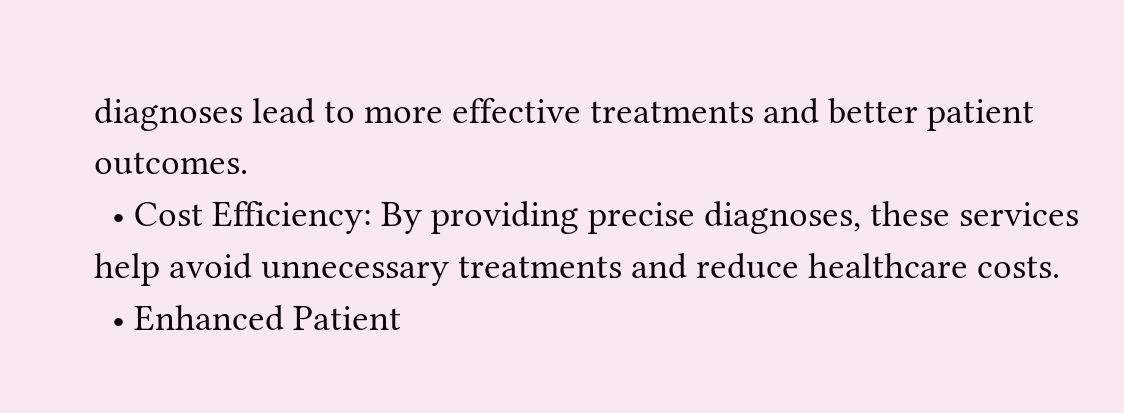diagnoses lead to more effective treatments and better patient outcomes.
  • Cost Efficiency: By providing precise diagnoses, these services help avoid unnecessary treatments and reduce healthcare costs.
  • Enhanced Patient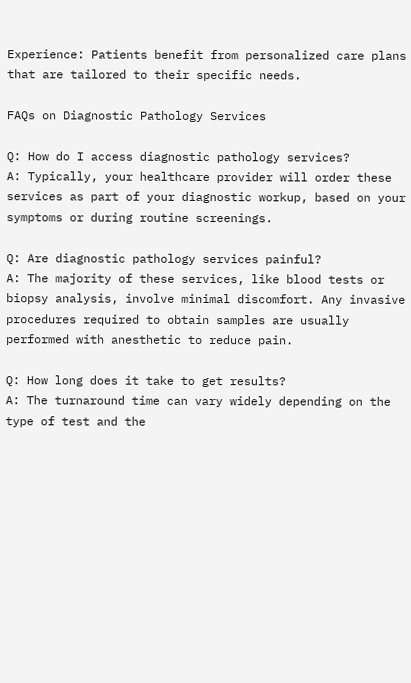Experience: Patients benefit from personalized care plans that are tailored to their specific needs.

FAQs on Diagnostic Pathology Services

Q: How do I access diagnostic pathology services?
A: Typically, your healthcare provider will order these services as part of your diagnostic workup, based on your symptoms or during routine screenings.

Q: Are diagnostic pathology services painful?
A: The majority of these services, like blood tests or biopsy analysis, involve minimal discomfort. Any invasive procedures required to obtain samples are usually performed with anesthetic to reduce pain.

Q: How long does it take to get results?
A: The turnaround time can vary widely depending on the type of test and the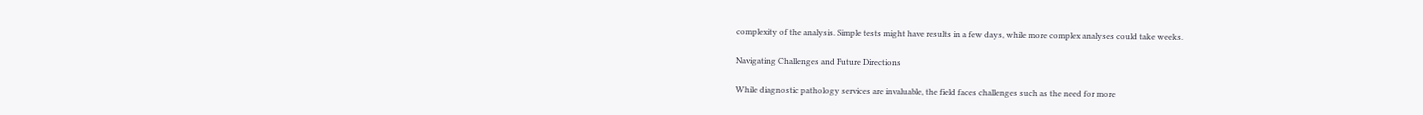complexity of the analysis. Simple tests might have results in a few days, while more complex analyses could take weeks.

Navigating Challenges and Future Directions

While diagnostic pathology services are invaluable, the field faces challenges such as the need for more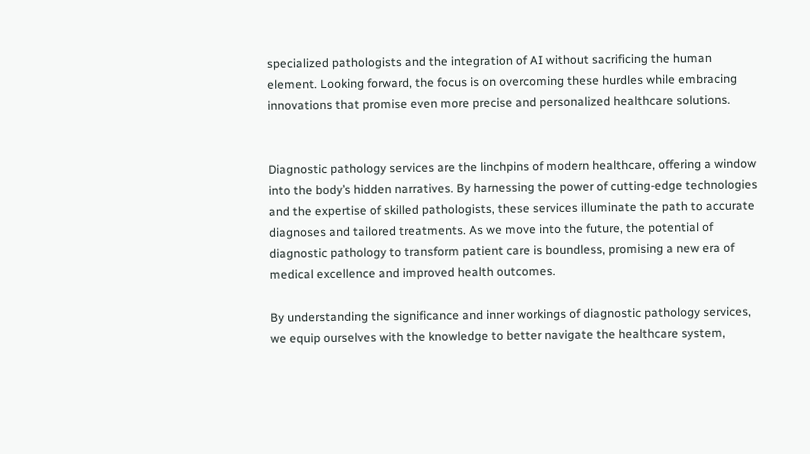specialized pathologists and the integration of AI without sacrificing the human element. Looking forward, the focus is on overcoming these hurdles while embracing innovations that promise even more precise and personalized healthcare solutions.


Diagnostic pathology services are the linchpins of modern healthcare, offering a window into the body’s hidden narratives. By harnessing the power of cutting-edge technologies and the expertise of skilled pathologists, these services illuminate the path to accurate diagnoses and tailored treatments. As we move into the future, the potential of diagnostic pathology to transform patient care is boundless, promising a new era of medical excellence and improved health outcomes.

By understanding the significance and inner workings of diagnostic pathology services, we equip ourselves with the knowledge to better navigate the healthcare system,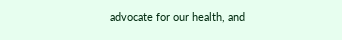advocate for our health, and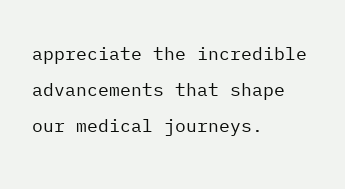appreciate the incredible advancements that shape our medical journeys.